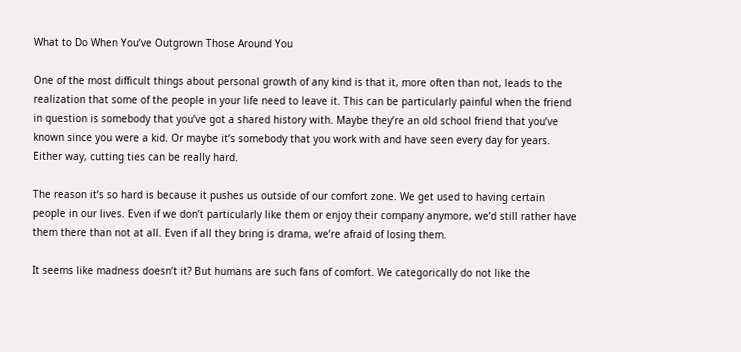What to Do When You’ve Outgrown Those Around You

One of the most difficult things about personal growth of any kind is that it, more often than not, leads to the realization that some of the people in your life need to leave it. This can be particularly painful when the friend in question is somebody that you’ve got a shared history with. Maybe they’re an old school friend that you’ve known since you were a kid. Or maybe it’s somebody that you work with and have seen every day for years. Either way, cutting ties can be really hard.

The reason it’s so hard is because it pushes us outside of our comfort zone. We get used to having certain people in our lives. Even if we don’t particularly like them or enjoy their company anymore, we’d still rather have them there than not at all. Even if all they bring is drama, we’re afraid of losing them.

It seems like madness doesn’t it? But humans are such fans of comfort. We categorically do not like the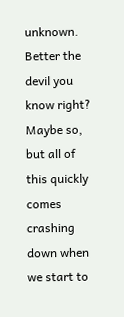unknown. Better the devil you know right? Maybe so, but all of this quickly comes crashing down when we start to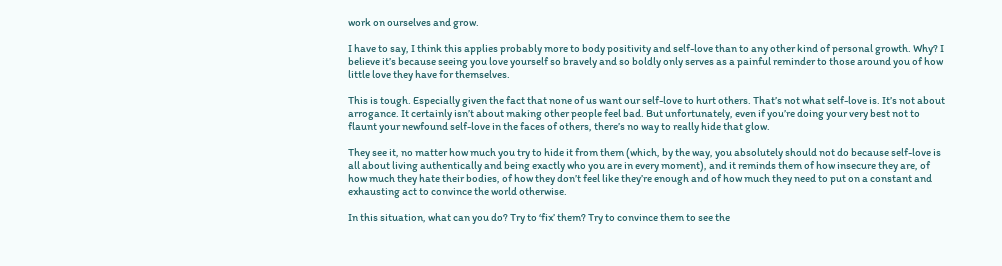work on ourselves and grow.

I have to say, I think this applies probably more to body positivity and self-love than to any other kind of personal growth. Why? I believe it’s because seeing you love yourself so bravely and so boldly only serves as a painful reminder to those around you of how little love they have for themselves.

This is tough. Especially given the fact that none of us want our self-love to hurt others. That’s not what self-love is. It’s not about arrogance. It certainly isn’t about making other people feel bad. But unfortunately, even if you’re doing your very best not to flaunt your newfound self-love in the faces of others, there’s no way to really hide that glow.

They see it, no matter how much you try to hide it from them (which, by the way, you absolutely should not do because self-love is all about living authentically and being exactly who you are in every moment), and it reminds them of how insecure they are, of how much they hate their bodies, of how they don’t feel like they’re enough and of how much they need to put on a constant and exhausting act to convince the world otherwise.

In this situation, what can you do? Try to ‘fix’ them? Try to convince them to see the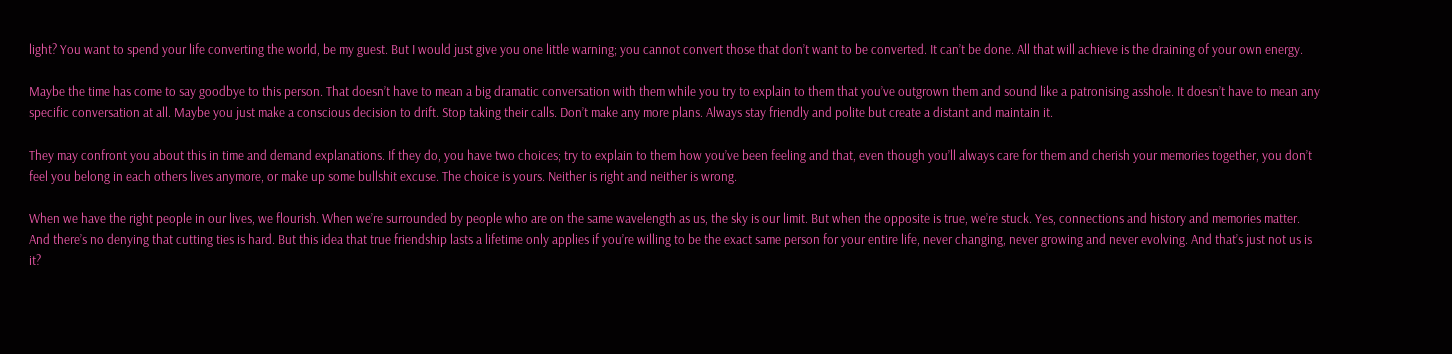light? You want to spend your life converting the world, be my guest. But I would just give you one little warning; you cannot convert those that don’t want to be converted. It can’t be done. All that will achieve is the draining of your own energy.

Maybe the time has come to say goodbye to this person. That doesn’t have to mean a big dramatic conversation with them while you try to explain to them that you’ve outgrown them and sound like a patronising asshole. It doesn’t have to mean any specific conversation at all. Maybe you just make a conscious decision to drift. Stop taking their calls. Don’t make any more plans. Always stay friendly and polite but create a distant and maintain it.

They may confront you about this in time and demand explanations. If they do, you have two choices; try to explain to them how you’ve been feeling and that, even though you’ll always care for them and cherish your memories together, you don’t feel you belong in each others lives anymore, or make up some bullshit excuse. The choice is yours. Neither is right and neither is wrong.

When we have the right people in our lives, we flourish. When we’re surrounded by people who are on the same wavelength as us, the sky is our limit. But when the opposite is true, we’re stuck. Yes, connections and history and memories matter. And there’s no denying that cutting ties is hard. But this idea that true friendship lasts a lifetime only applies if you’re willing to be the exact same person for your entire life, never changing, never growing and never evolving. And that’s just not us is it?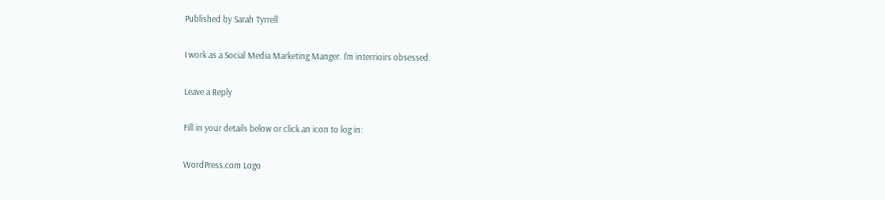Published by Sarah Tyrrell

I work as a Social Media Marketing Manger. I'm interrioirs obsessed.

Leave a Reply

Fill in your details below or click an icon to log in:

WordPress.com Logo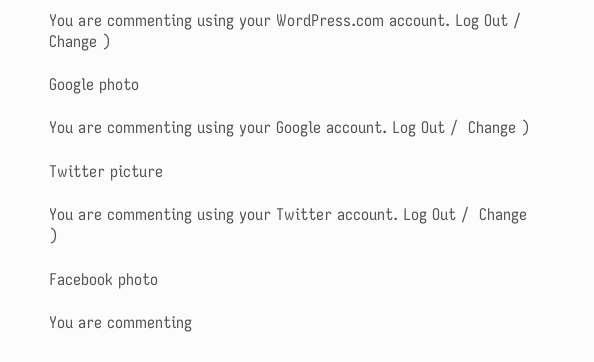You are commenting using your WordPress.com account. Log Out /  Change )

Google photo

You are commenting using your Google account. Log Out /  Change )

Twitter picture

You are commenting using your Twitter account. Log Out /  Change )

Facebook photo

You are commenting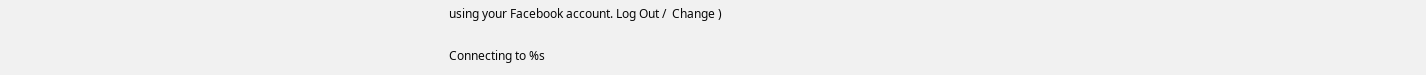using your Facebook account. Log Out /  Change )

Connecting to %s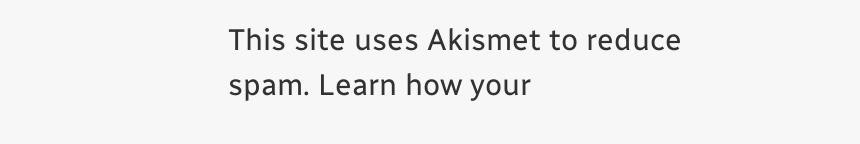This site uses Akismet to reduce spam. Learn how your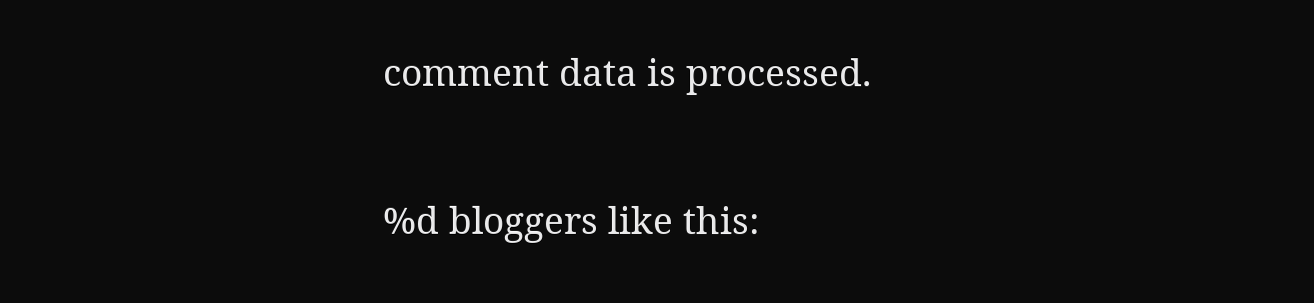comment data is processed.

%d bloggers like this: